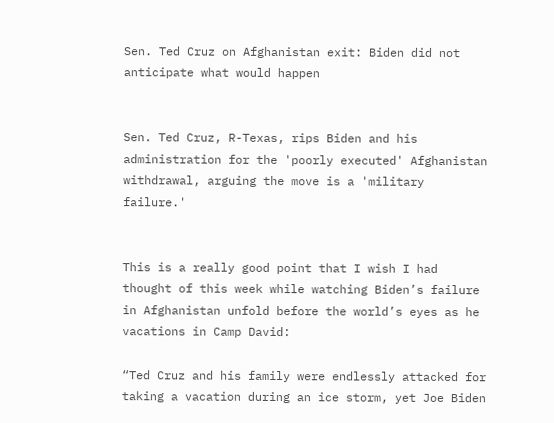Sen. Ted Cruz on Afghanistan exit: Biden did not anticipate what would happen


Sen. Ted Cruz, R-Texas, rips Biden and his administration for the 'poorly executed' Afghanistan withdrawal, arguing the move is a 'military failure.'


This is a really good point that I wish I had thought of this week while watching Biden’s failure in Afghanistan unfold before the world’s eyes as he vacations in Camp David:

“Ted Cruz and his family were endlessly attacked for taking a vacation during an ice storm, yet Joe Biden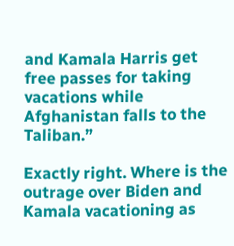and Kamala Harris get free passes for taking vacations while Afghanistan falls to the Taliban.”

Exactly right. Where is the outrage over Biden and Kamala vacationing as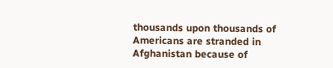thousands upon thousands of Americans are stranded in Afghanistan because of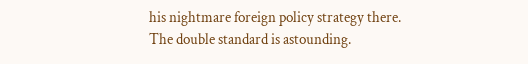his nightmare foreign policy strategy there. The double standard is astounding.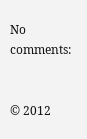No comments:


© 2012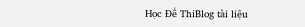Học Để ThiBlog tài liệu